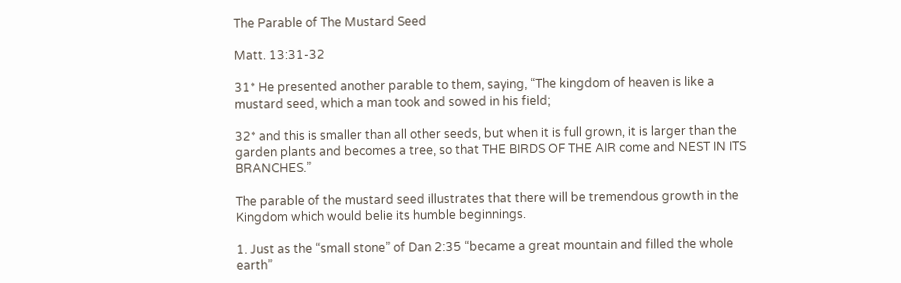The Parable of The Mustard Seed

Matt. 13:31-32

31* He presented another parable to them, saying, “The kingdom of heaven is like a mustard seed, which a man took and sowed in his field;

32* and this is smaller than all other seeds, but when it is full grown, it is larger than the garden plants and becomes a tree, so that THE BIRDS OF THE AIR come and NEST IN ITS BRANCHES.”

The parable of the mustard seed illustrates that there will be tremendous growth in the Kingdom which would belie its humble beginnings.

1. Just as the “small stone” of Dan 2:35 “became a great mountain and filled the whole earth”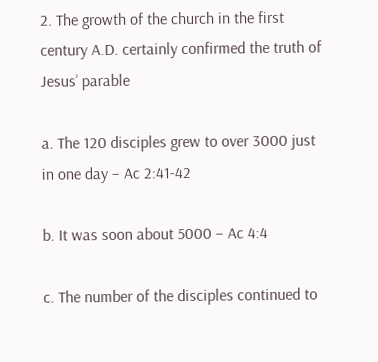2. The growth of the church in the first century A.D. certainly confirmed the truth of Jesus’ parable

a. The 120 disciples grew to over 3000 just in one day – Ac 2:41-42

b. It was soon about 5000 – Ac 4:4

c. The number of the disciples continued to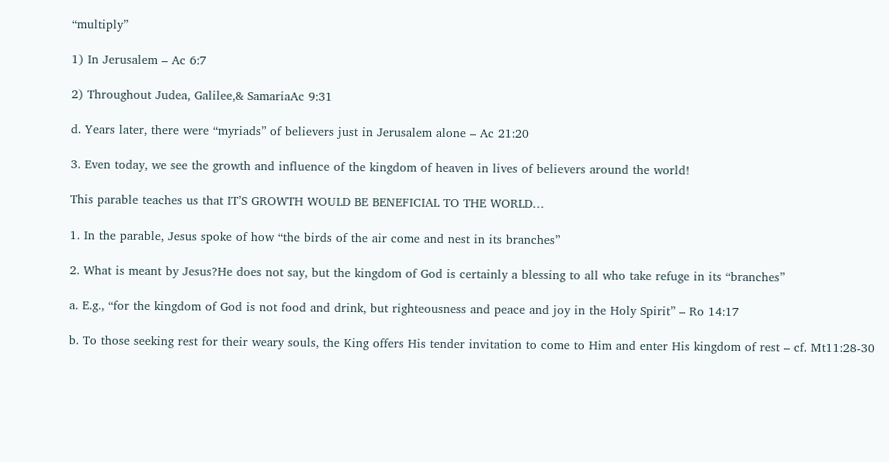“multiply”

1) In Jerusalem – Ac 6:7

2) Throughout Judea, Galilee,& SamariaAc 9:31

d. Years later, there were “myriads” of believers just in Jerusalem alone – Ac 21:20

3. Even today, we see the growth and influence of the kingdom of heaven in lives of believers around the world!

This parable teaches us that IT’S GROWTH WOULD BE BENEFICIAL TO THE WORLD…

1. In the parable, Jesus spoke of how “the birds of the air come and nest in its branches”

2. What is meant by Jesus?He does not say, but the kingdom of God is certainly a blessing to all who take refuge in its “branches”

a. E.g., “for the kingdom of God is not food and drink, but righteousness and peace and joy in the Holy Spirit” – Ro 14:17

b. To those seeking rest for their weary souls, the King offers His tender invitation to come to Him and enter His kingdom of rest – cf. Mt11:28-30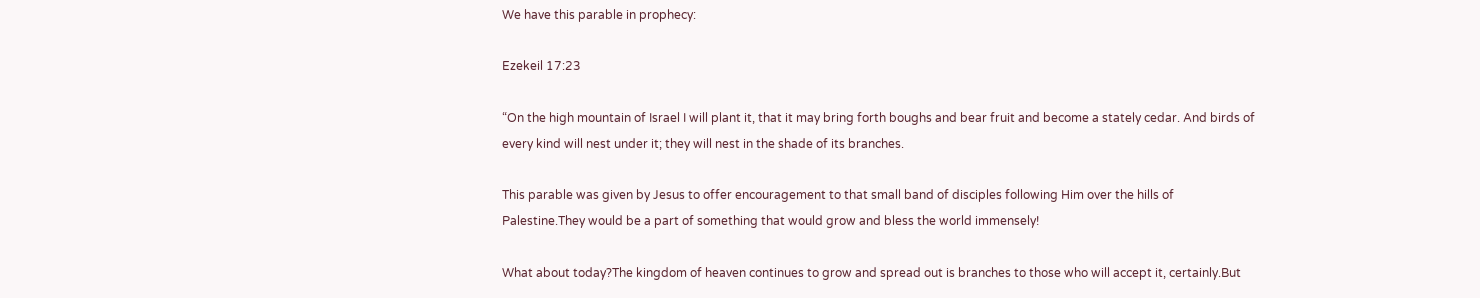We have this parable in prophecy:

Ezekeil 17:23

“On the high mountain of Israel I will plant it, that it may bring forth boughs and bear fruit and become a stately cedar. And birds of every kind will nest under it; they will nest in the shade of its branches.

This parable was given by Jesus to offer encouragement to that small band of disciples following Him over the hills of Palestine.They would be a part of something that would grow and bless the world immensely!

What about today?The kingdom of heaven continues to grow and spread out is branches to those who will accept it, certainly.But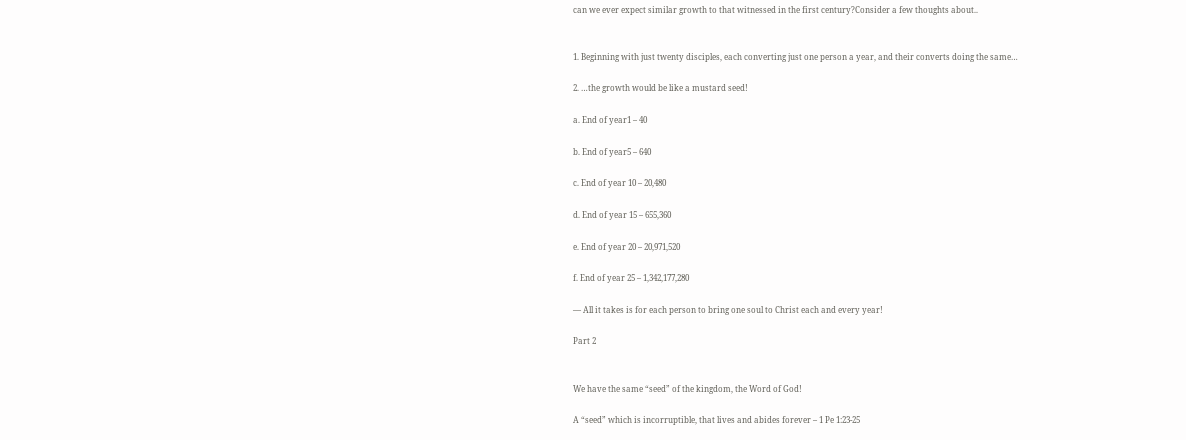can we ever expect similar growth to that witnessed in the first century?Consider a few thoughts about..


1. Beginning with just twenty disciples, each converting just one person a year, and their converts doing the same…

2. …the growth would be like a mustard seed!

a. End of year1 – 40

b. End of year5 – 640

c. End of year 10 – 20,480

d. End of year 15 – 655,360

e. End of year 20 – 20,971,520

f. End of year 25 – 1,342,177,280

— All it takes is for each person to bring one soul to Christ each and every year!

Part 2


We have the same “seed” of the kingdom, the Word of God!

A “seed” which is incorruptible, that lives and abides forever – 1 Pe 1:23-25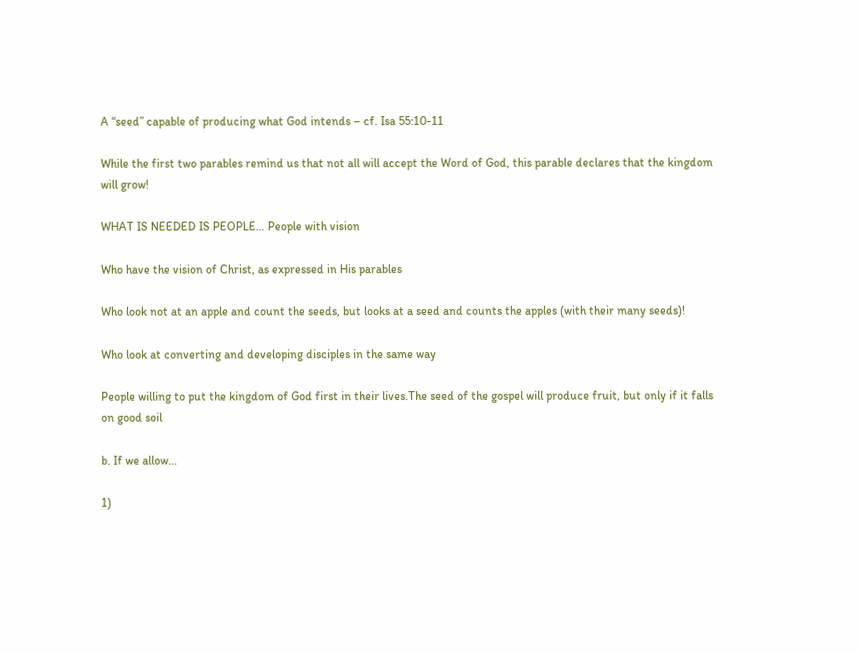A “seed” capable of producing what God intends – cf. Isa 55:10-11

While the first two parables remind us that not all will accept the Word of God, this parable declares that the kingdom will grow!

WHAT IS NEEDED IS PEOPLE… People with vision

Who have the vision of Christ, as expressed in His parables

Who look not at an apple and count the seeds, but looks at a seed and counts the apples (with their many seeds)!

Who look at converting and developing disciples in the same way

People willing to put the kingdom of God first in their lives.The seed of the gospel will produce fruit, but only if it falls on good soil

b. If we allow…

1)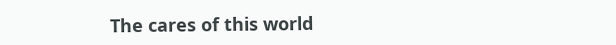The cares of this world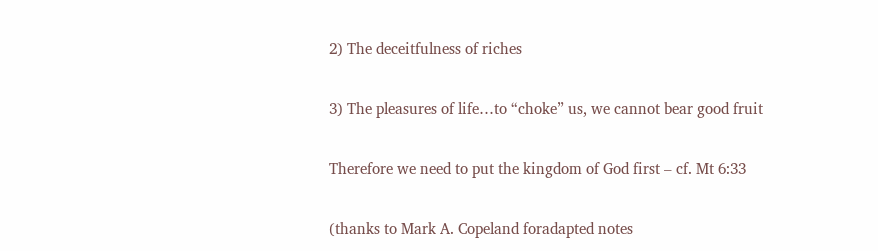2) The deceitfulness of riches

3) The pleasures of life…to “choke” us, we cannot bear good fruit

Therefore we need to put the kingdom of God first – cf. Mt 6:33

(thanks to Mark A. Copeland foradapted notes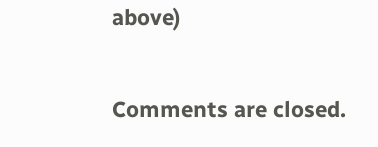above)

Comments are closed.